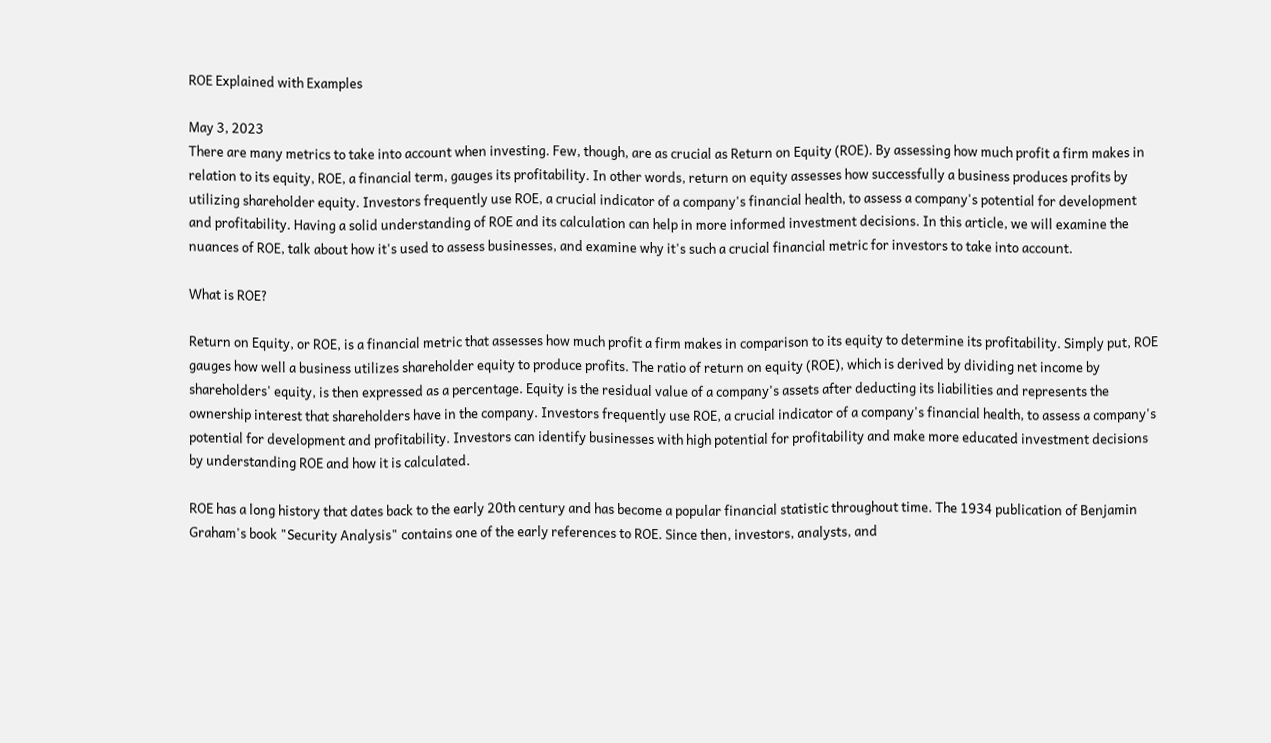ROE Explained with Examples

May 3, 2023
There are many metrics to take into account when investing. Few, though, are as crucial as Return on Equity (ROE). By assessing how much profit a firm makes in relation to its equity, ROE, a financial term, gauges its profitability. In other words, return on equity assesses how successfully a business produces profits by utilizing shareholder equity. Investors frequently use ROE, a crucial indicator of a company's financial health, to assess a company's potential for development and profitability. Having a solid understanding of ROE and its calculation can help in more informed investment decisions. In this article, we will examine the nuances of ROE, talk about how it's used to assess businesses, and examine why it's such a crucial financial metric for investors to take into account.

What is ROE?

Return on Equity, or ROE, is a financial metric that assesses how much profit a firm makes in comparison to its equity to determine its profitability. Simply put, ROE gauges how well a business utilizes shareholder equity to produce profits. The ratio of return on equity (ROE), which is derived by dividing net income by shareholders' equity, is then expressed as a percentage. Equity is the residual value of a company's assets after deducting its liabilities and represents the ownership interest that shareholders have in the company. Investors frequently use ROE, a crucial indicator of a company's financial health, to assess a company's potential for development and profitability. Investors can identify businesses with high potential for profitability and make more educated investment decisions by understanding ROE and how it is calculated.

ROE has a long history that dates back to the early 20th century and has become a popular financial statistic throughout time. The 1934 publication of Benjamin Graham's book "Security Analysis" contains one of the early references to ROE. Since then, investors, analysts, and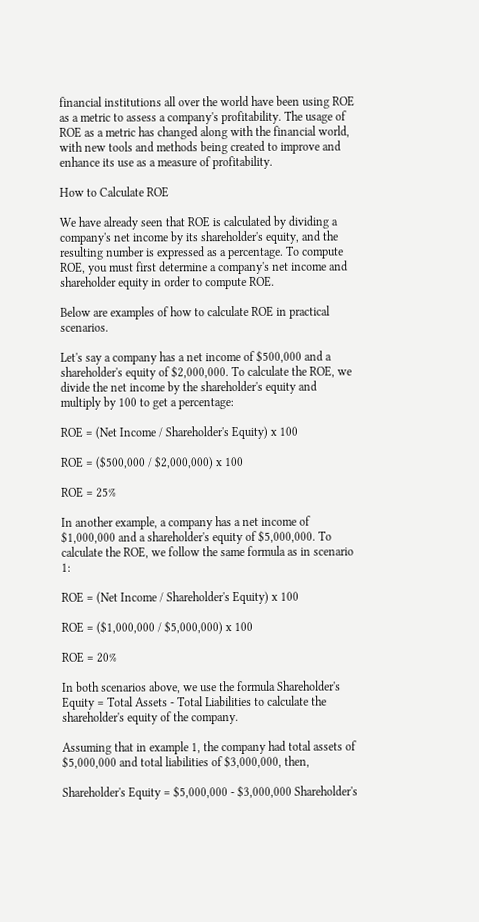financial institutions all over the world have been using ROE as a metric to assess a company's profitability. The usage of ROE as a metric has changed along with the financial world, with new tools and methods being created to improve and enhance its use as a measure of profitability.

How to Calculate ROE

We have already seen that ROE is calculated by dividing a company's net income by its shareholder's equity, and the resulting number is expressed as a percentage. To compute ROE, you must first determine a company's net income and shareholder equity in order to compute ROE.

Below are examples of how to calculate ROE in practical scenarios.

Let's say a company has a net income of $500,000 and a shareholder's equity of $2,000,000. To calculate the ROE, we divide the net income by the shareholder's equity and multiply by 100 to get a percentage:

ROE = (Net Income / Shareholder's Equity) x 100

ROE = ($500,000 / $2,000,000) x 100

ROE = 25%

In another example, a company has a net income of $1,000,000 and a shareholder's equity of $5,000,000. To calculate the ROE, we follow the same formula as in scenario 1:

ROE = (Net Income / Shareholder's Equity) x 100

ROE = ($1,000,000 / $5,000,000) x 100

ROE = 20%

In both scenarios above, we use the formula Shareholder's Equity = Total Assets - Total Liabilities to calculate the shareholder's equity of the company.

Assuming that in example 1, the company had total assets of $5,000,000 and total liabilities of $3,000,000, then,

Shareholder's Equity = $5,000,000 - $3,000,000 Shareholder's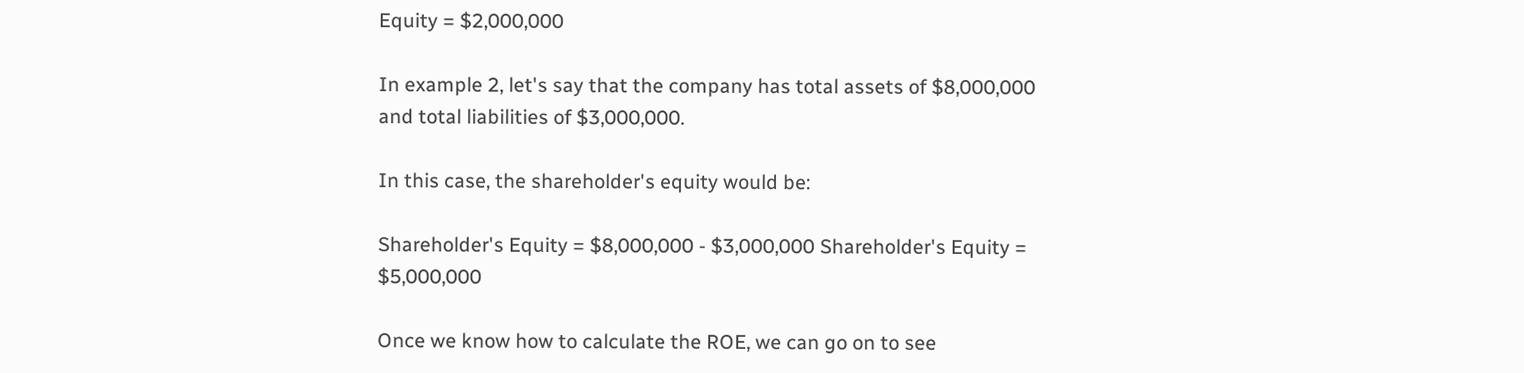Equity = $2,000,000

In example 2, let's say that the company has total assets of $8,000,000 and total liabilities of $3,000,000.

In this case, the shareholder's equity would be:

Shareholder's Equity = $8,000,000 - $3,000,000 Shareholder's Equity = $5,000,000

Once we know how to calculate the ROE, we can go on to see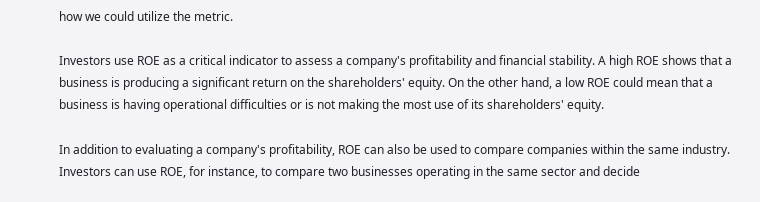how we could utilize the metric.

Investors use ROE as a critical indicator to assess a company's profitability and financial stability. A high ROE shows that a business is producing a significant return on the shareholders' equity. On the other hand, a low ROE could mean that a business is having operational difficulties or is not making the most use of its shareholders' equity.

In addition to evaluating a company's profitability, ROE can also be used to compare companies within the same industry. Investors can use ROE, for instance, to compare two businesses operating in the same sector and decide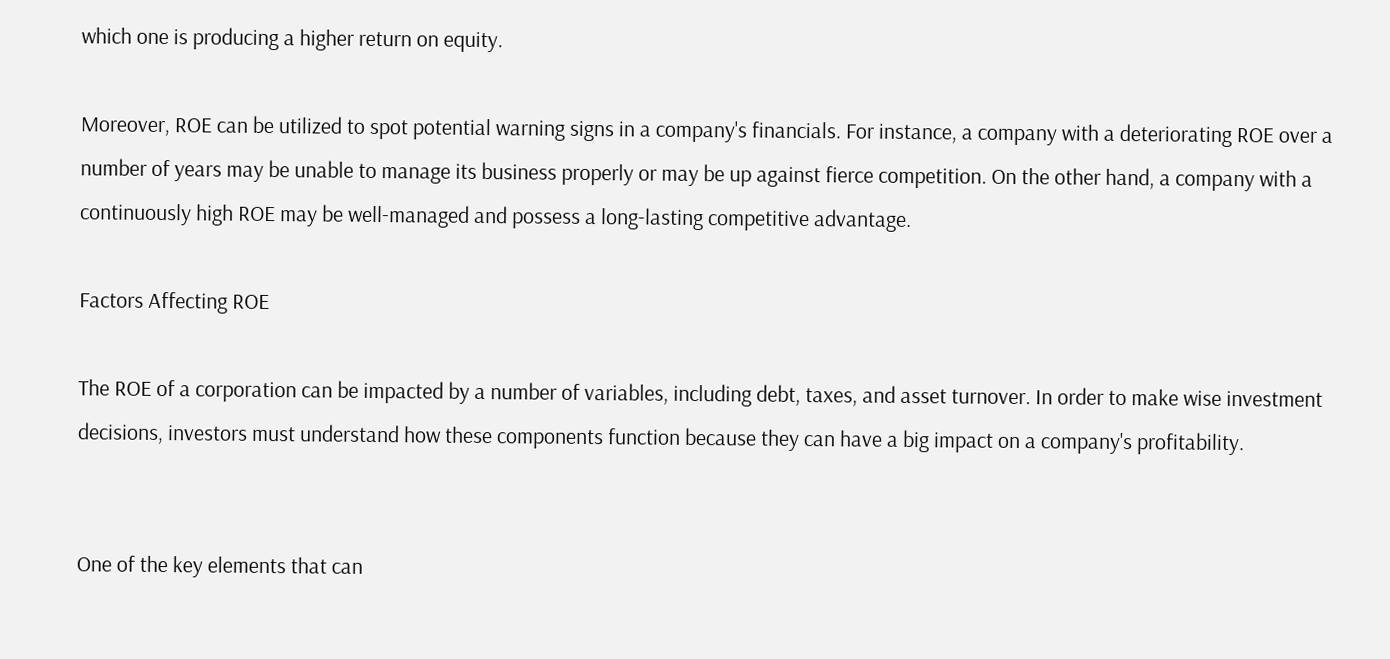which one is producing a higher return on equity.

Moreover, ROE can be utilized to spot potential warning signs in a company's financials. For instance, a company with a deteriorating ROE over a number of years may be unable to manage its business properly or may be up against fierce competition. On the other hand, a company with a continuously high ROE may be well-managed and possess a long-lasting competitive advantage.

Factors Affecting ROE

The ROE of a corporation can be impacted by a number of variables, including debt, taxes, and asset turnover. In order to make wise investment decisions, investors must understand how these components function because they can have a big impact on a company's profitability.


One of the key elements that can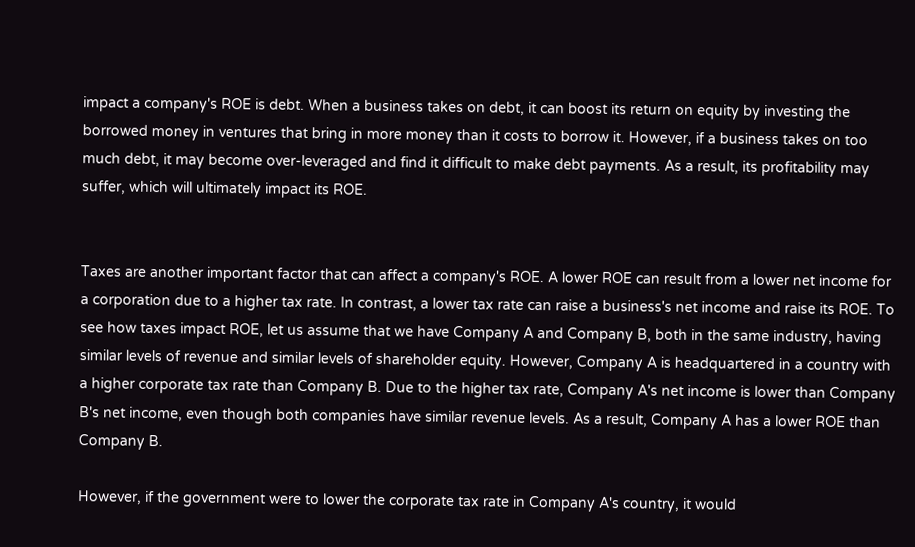impact a company's ROE is debt. When a business takes on debt, it can boost its return on equity by investing the borrowed money in ventures that bring in more money than it costs to borrow it. However, if a business takes on too much debt, it may become over-leveraged and find it difficult to make debt payments. As a result, its profitability may suffer, which will ultimately impact its ROE.


Taxes are another important factor that can affect a company's ROE. A lower ROE can result from a lower net income for a corporation due to a higher tax rate. In contrast, a lower tax rate can raise a business's net income and raise its ROE. To see how taxes impact ROE, let us assume that we have Company A and Company B, both in the same industry, having similar levels of revenue and similar levels of shareholder equity. However, Company A is headquartered in a country with a higher corporate tax rate than Company B. Due to the higher tax rate, Company A's net income is lower than Company B's net income, even though both companies have similar revenue levels. As a result, Company A has a lower ROE than Company B.

However, if the government were to lower the corporate tax rate in Company A's country, it would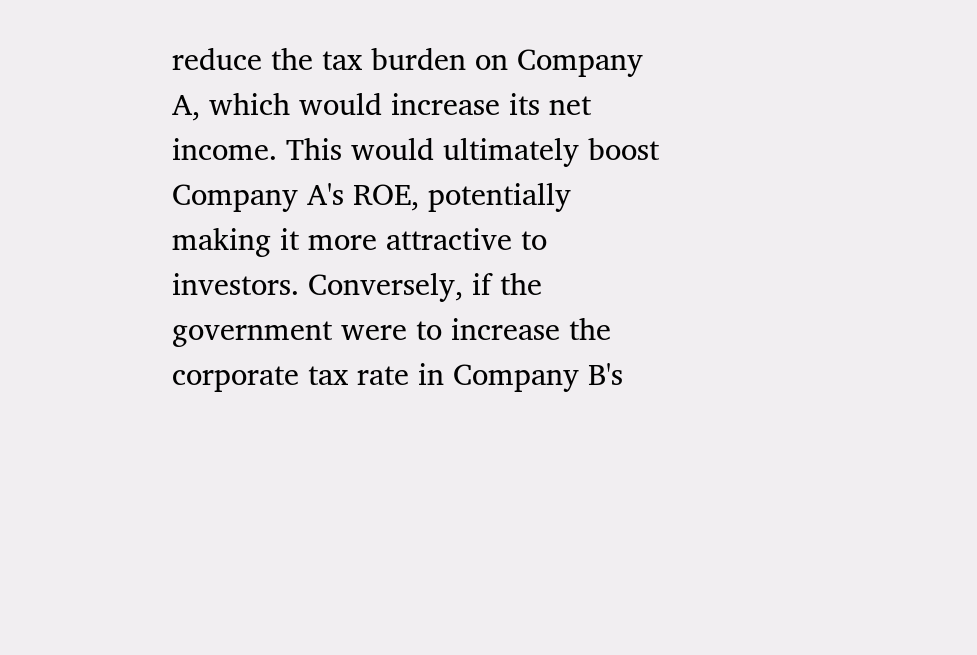reduce the tax burden on Company A, which would increase its net income. This would ultimately boost Company A's ROE, potentially making it more attractive to investors. Conversely, if the government were to increase the corporate tax rate in Company B's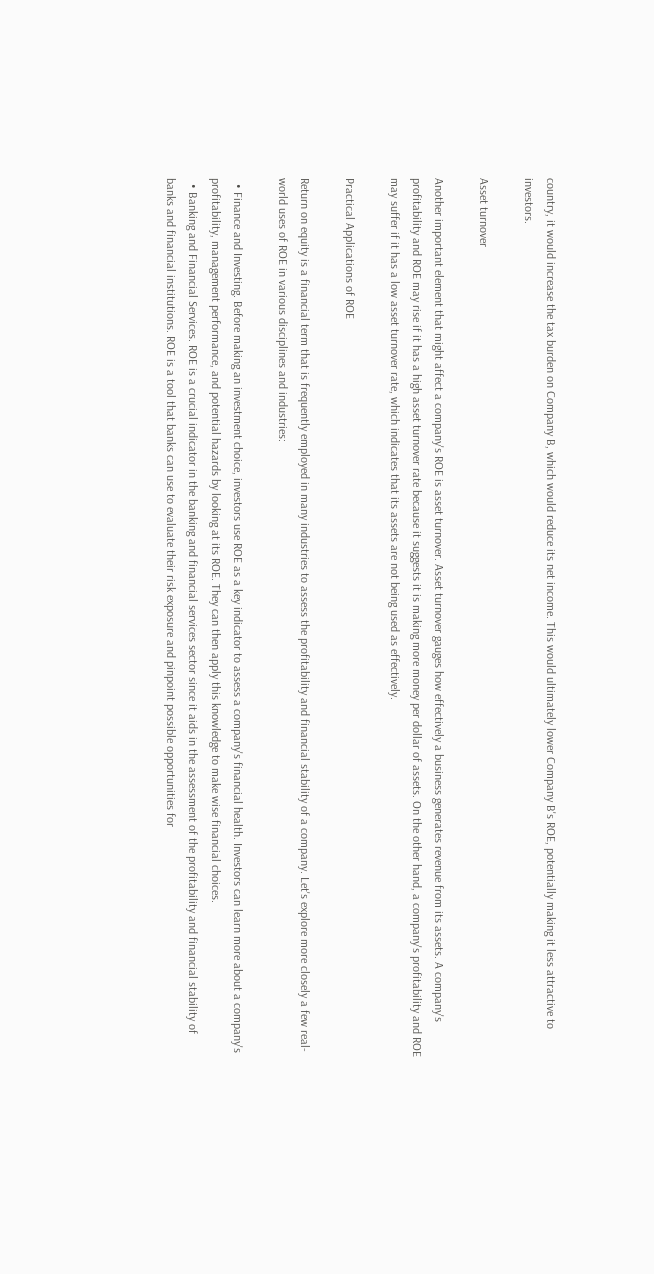country, it would increase the tax burden on Company B, which would reduce its net income. This would ultimately lower Company B's ROE, potentially making it less attractive to investors.

Asset turnover

Another important element that might affect a company's ROE is asset turnover. Asset turnover gauges how effectively a business generates revenue from its assets. A company's profitability and ROE may rise if it has a high asset turnover rate because it suggests it is making more money per dollar of assets. On the other hand, a company's profitability and ROE may suffer if it has a low asset turnover rate, which indicates that its assets are not being used as effectively.

Practical Applications of ROE

Return on equity is a financial term that is frequently employed in many industries to assess the profitability and financial stability of a company. Let's explore more closely a few real-world uses of ROE in various disciplines and industries:

  • Finance and Investing. Before making an investment choice, investors use ROE as a key indicator to assess a company's financial health. Investors can learn more about a company's profitability, management performance, and potential hazards by looking at its ROE. They can then apply this knowledge to make wise financial choices.
  • Banking and Financial Services. ROE is a crucial indicator in the banking and financial services sector since it aids in the assessment of the profitability and financial stability of banks and financial institutions. ROE is a tool that banks can use to evaluate their risk exposure and pinpoint possible opportunities for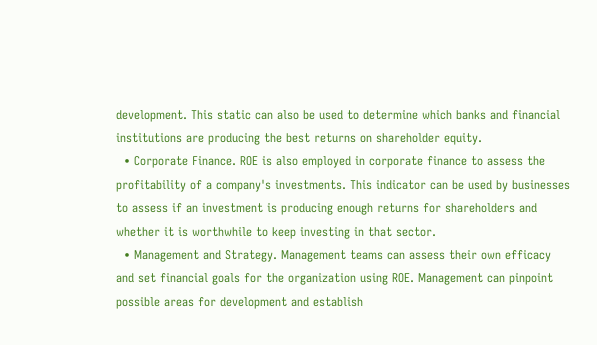development. This static can also be used to determine which banks and financial institutions are producing the best returns on shareholder equity.
  • Corporate Finance. ROE is also employed in corporate finance to assess the profitability of a company's investments. This indicator can be used by businesses to assess if an investment is producing enough returns for shareholders and whether it is worthwhile to keep investing in that sector.
  • Management and Strategy. Management teams can assess their own efficacy and set financial goals for the organization using ROE. Management can pinpoint possible areas for development and establish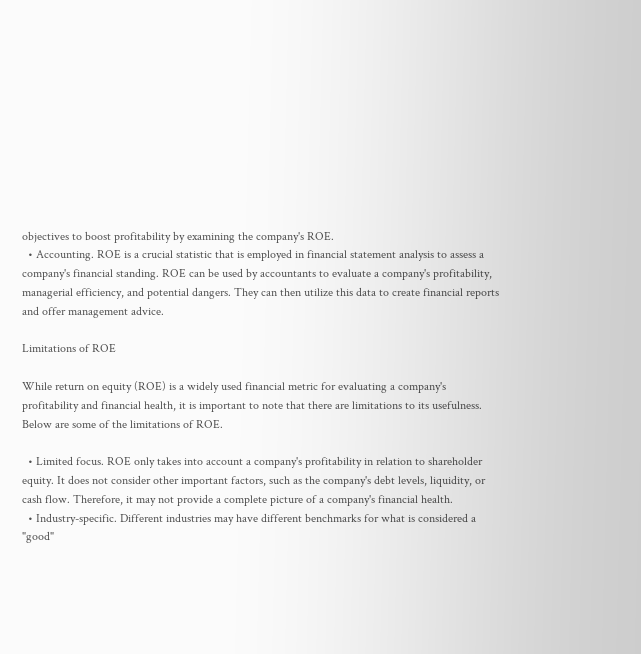objectives to boost profitability by examining the company's ROE.
  • Accounting. ROE is a crucial statistic that is employed in financial statement analysis to assess a company's financial standing. ROE can be used by accountants to evaluate a company's profitability, managerial efficiency, and potential dangers. They can then utilize this data to create financial reports and offer management advice.

Limitations of ROE

While return on equity (ROE) is a widely used financial metric for evaluating a company's profitability and financial health, it is important to note that there are limitations to its usefulness. Below are some of the limitations of ROE.

  • Limited focus. ROE only takes into account a company's profitability in relation to shareholder equity. It does not consider other important factors, such as the company's debt levels, liquidity, or cash flow. Therefore, it may not provide a complete picture of a company's financial health.
  • Industry-specific. Different industries may have different benchmarks for what is considered a "good"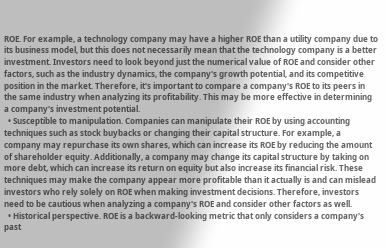ROE. For example, a technology company may have a higher ROE than a utility company due to its business model, but this does not necessarily mean that the technology company is a better investment. Investors need to look beyond just the numerical value of ROE and consider other factors, such as the industry dynamics, the company's growth potential, and its competitive position in the market. Therefore, it's important to compare a company's ROE to its peers in the same industry when analyzing its profitability. This may be more effective in determining a company's investment potential.
  • Susceptible to manipulation. Companies can manipulate their ROE by using accounting techniques such as stock buybacks or changing their capital structure. For example, a company may repurchase its own shares, which can increase its ROE by reducing the amount of shareholder equity. Additionally, a company may change its capital structure by taking on more debt, which can increase its return on equity but also increase its financial risk. These techniques may make the company appear more profitable than it actually is and can mislead investors who rely solely on ROE when making investment decisions. Therefore, investors need to be cautious when analyzing a company's ROE and consider other factors as well.
  • Historical perspective. ROE is a backward-looking metric that only considers a company's past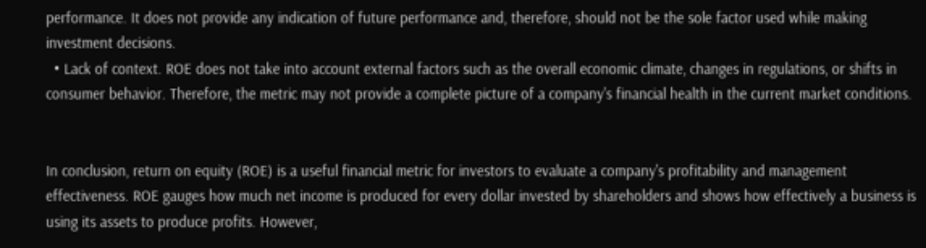performance. It does not provide any indication of future performance and, therefore, should not be the sole factor used while making investment decisions.
  • Lack of context. ROE does not take into account external factors such as the overall economic climate, changes in regulations, or shifts in consumer behavior. Therefore, the metric may not provide a complete picture of a company's financial health in the current market conditions.


In conclusion, return on equity (ROE) is a useful financial metric for investors to evaluate a company's profitability and management effectiveness. ROE gauges how much net income is produced for every dollar invested by shareholders and shows how effectively a business is using its assets to produce profits. However,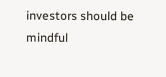investors should be mindful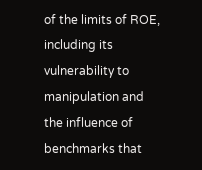of the limits of ROE, including its vulnerability to manipulation and the influence of benchmarks that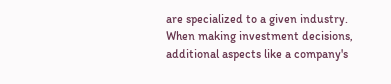are specialized to a given industry. When making investment decisions, additional aspects like a company's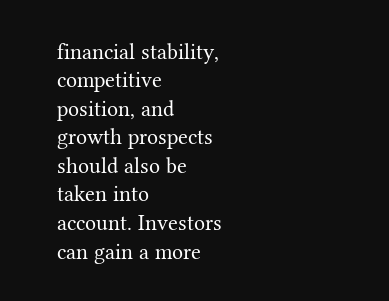financial stability, competitive position, and growth prospects should also be taken into account. Investors can gain a more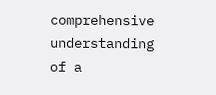comprehensive understanding of a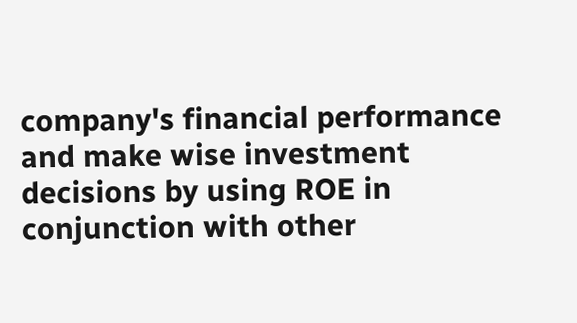company's financial performance and make wise investment decisions by using ROE in conjunction with other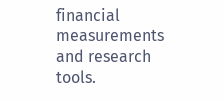financial measurements and research tools.